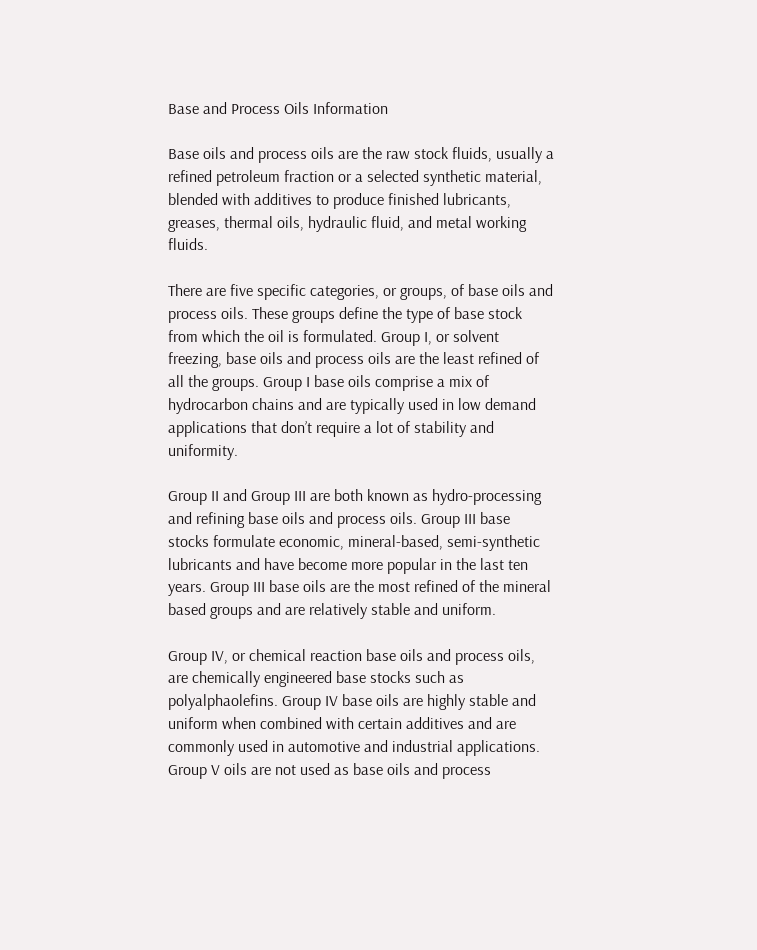Base and Process Oils Information

Base oils and process oils are the raw stock fluids, usually a refined petroleum fraction or a selected synthetic material, blended with additives to produce finished lubricants, greases, thermal oils, hydraulic fluid, and metal working fluids.

There are five specific categories, or groups, of base oils and process oils. These groups define the type of base stock from which the oil is formulated. Group I, or solvent freezing, base oils and process oils are the least refined of all the groups. Group I base oils comprise a mix of hydrocarbon chains and are typically used in low demand applications that don’t require a lot of stability and uniformity.

Group II and Group III are both known as hydro-processing and refining base oils and process oils. Group III base stocks formulate economic, mineral-based, semi-synthetic lubricants and have become more popular in the last ten years. Group III base oils are the most refined of the mineral based groups and are relatively stable and uniform.

Group IV, or chemical reaction base oils and process oils, are chemically engineered base stocks such as polyalphaolefins. Group IV base oils are highly stable and uniform when combined with certain additives and are commonly used in automotive and industrial applications. Group V oils are not used as base oils and process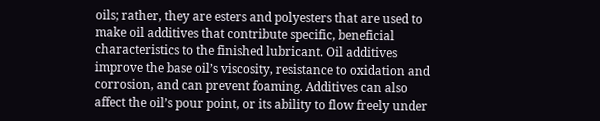oils; rather, they are esters and polyesters that are used to make oil additives that contribute specific, beneficial characteristics to the finished lubricant. Oil additives improve the base oil’s viscosity, resistance to oxidation and corrosion, and can prevent foaming. Additives can also affect the oil’s pour point, or its ability to flow freely under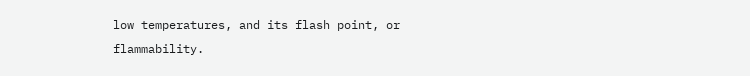low temperatures, and its flash point, or flammability.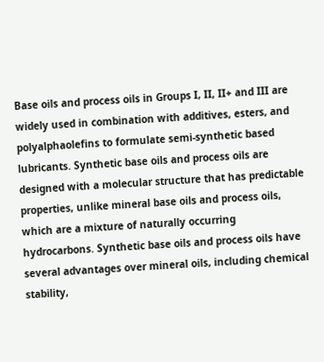Base oils and process oils in Groups I, II, II+ and III are widely used in combination with additives, esters, and polyalphaolefins to formulate semi-synthetic based lubricants. Synthetic base oils and process oils are designed with a molecular structure that has predictable properties, unlike mineral base oils and process oils, which are a mixture of naturally occurring hydrocarbons. Synthetic base oils and process oils have several advantages over mineral oils, including chemical stability,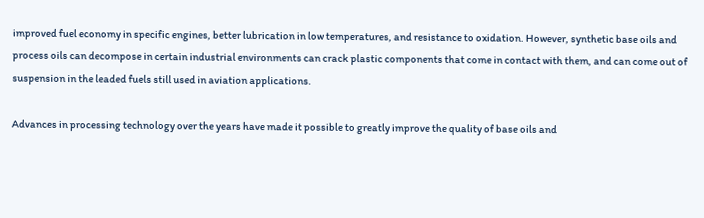improved fuel economy in specific engines, better lubrication in low temperatures, and resistance to oxidation. However, synthetic base oils and process oils can decompose in certain industrial environments can crack plastic components that come in contact with them, and can come out of suspension in the leaded fuels still used in aviation applications.

Advances in processing technology over the years have made it possible to greatly improve the quality of base oils and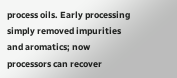process oils. Early processing simply removed impurities and aromatics; now processors can recover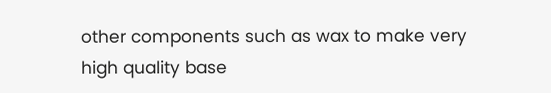other components such as wax to make very high quality base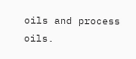oils and process oils.